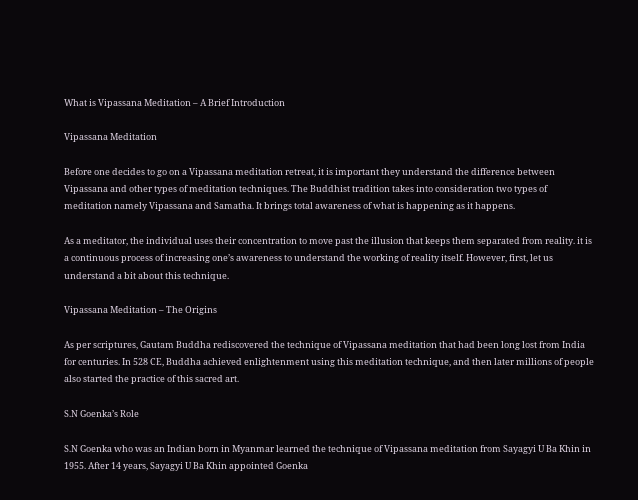What is Vipassana Meditation – A Brief Introduction

Vipassana Meditation

Before one decides to go on a Vipassana meditation retreat, it is important they understand the difference between Vipassana and other types of meditation techniques. The Buddhist tradition takes into consideration two types of meditation namely Vipassana and Samatha. It brings total awareness of what is happening as it happens.

As a meditator, the individual uses their concentration to move past the illusion that keeps them separated from reality. it is a continuous process of increasing one’s awareness to understand the working of reality itself. However, first, let us understand a bit about this technique.

Vipassana Meditation – The Origins

As per scriptures, Gautam Buddha rediscovered the technique of Vipassana meditation that had been long lost from India for centuries. In 528 CE, Buddha achieved enlightenment using this meditation technique, and then later millions of people also started the practice of this sacred art.

S.N Goenka’s Role

S.N Goenka who was an Indian born in Myanmar learned the technique of Vipassana meditation from Sayagyi U Ba Khin in 1955. After 14 years, Sayagyi U Ba Khin appointed Goenka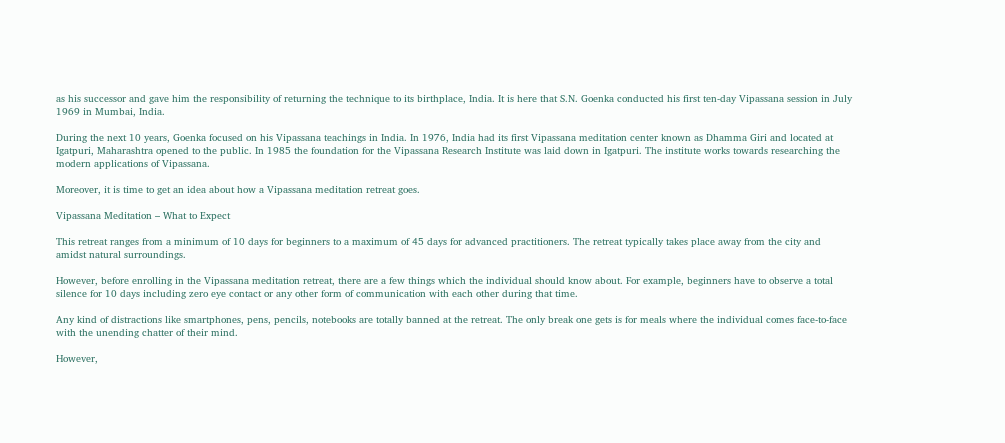as his successor and gave him the responsibility of returning the technique to its birthplace, India. It is here that S.N. Goenka conducted his first ten-day Vipassana session in July 1969 in Mumbai, India.

During the next 10 years, Goenka focused on his Vipassana teachings in India. In 1976, India had its first Vipassana meditation center known as Dhamma Giri and located at Igatpuri, Maharashtra opened to the public. In 1985 the foundation for the Vipassana Research Institute was laid down in Igatpuri. The institute works towards researching the modern applications of Vipassana.

Moreover, it is time to get an idea about how a Vipassana meditation retreat goes.

Vipassana Meditation – What to Expect

This retreat ranges from a minimum of 10 days for beginners to a maximum of 45 days for advanced practitioners. The retreat typically takes place away from the city and amidst natural surroundings.

However, before enrolling in the Vipassana meditation retreat, there are a few things which the individual should know about. For example, beginners have to observe a total silence for 10 days including zero eye contact or any other form of communication with each other during that time.

Any kind of distractions like smartphones, pens, pencils, notebooks are totally banned at the retreat. The only break one gets is for meals where the individual comes face-to-face with the unending chatter of their mind.

However,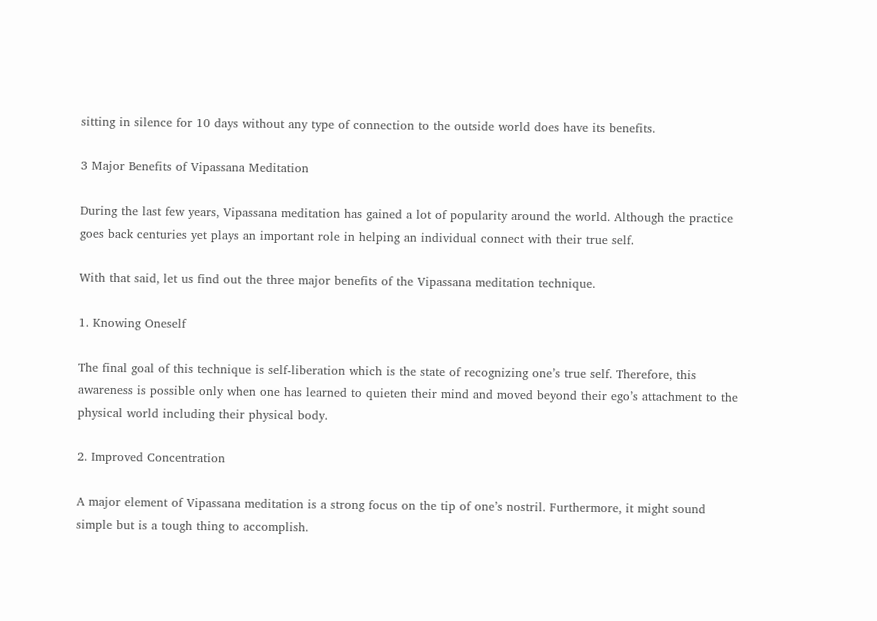sitting in silence for 10 days without any type of connection to the outside world does have its benefits.

3 Major Benefits of Vipassana Meditation

During the last few years, Vipassana meditation has gained a lot of popularity around the world. Although the practice goes back centuries yet plays an important role in helping an individual connect with their true self.

With that said, let us find out the three major benefits of the Vipassana meditation technique.

1. Knowing Oneself

The final goal of this technique is self-liberation which is the state of recognizing one’s true self. Therefore, this awareness is possible only when one has learned to quieten their mind and moved beyond their ego’s attachment to the physical world including their physical body.

2. Improved Concentration

A major element of Vipassana meditation is a strong focus on the tip of one’s nostril. Furthermore, it might sound simple but is a tough thing to accomplish.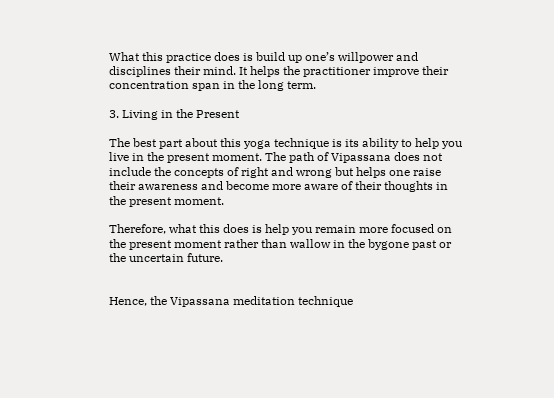What this practice does is build up one’s willpower and disciplines their mind. It helps the practitioner improve their concentration span in the long term.

3. Living in the Present

The best part about this yoga technique is its ability to help you live in the present moment. The path of Vipassana does not include the concepts of right and wrong but helps one raise their awareness and become more aware of their thoughts in the present moment.

Therefore, what this does is help you remain more focused on the present moment rather than wallow in the bygone past or the uncertain future.


Hence, the Vipassana meditation technique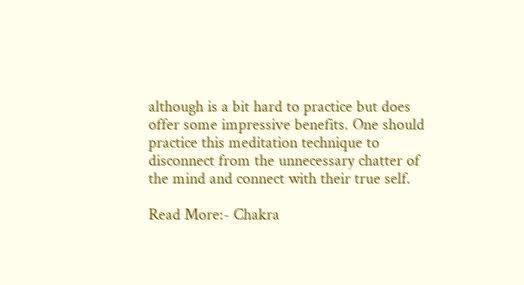although is a bit hard to practice but does offer some impressive benefits. One should practice this meditation technique to disconnect from the unnecessary chatter of the mind and connect with their true self.

Read More:- Chakra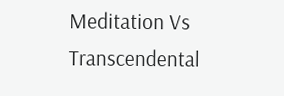Meditation Vs Transcendental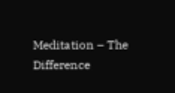Meditation – The Difference